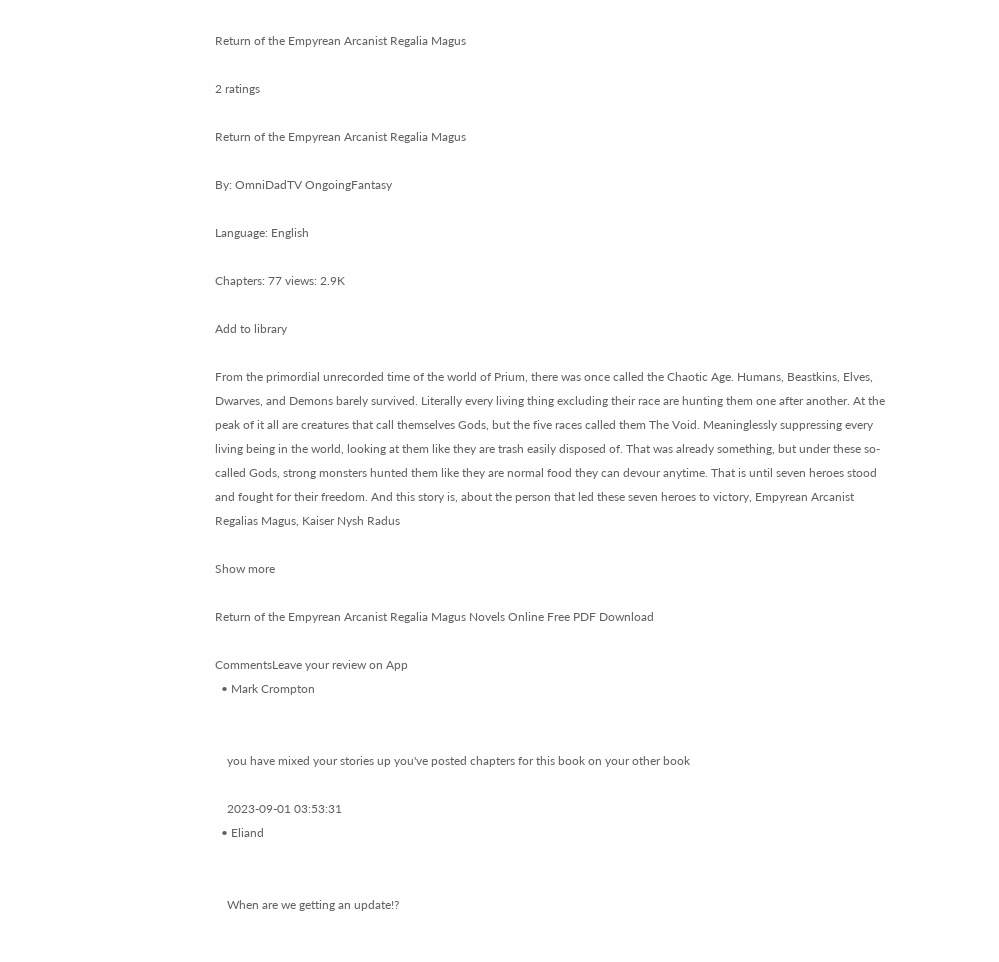Return of the Empyrean Arcanist Regalia Magus

2 ratings

Return of the Empyrean Arcanist Regalia Magus

By: OmniDadTV OngoingFantasy

Language: English

Chapters: 77 views: 2.9K

Add to library

From the primordial unrecorded time of the world of Prium, there was once called the Chaotic Age. Humans, Beastkins, Elves, Dwarves, and Demons barely survived. Literally every living thing excluding their race are hunting them one after another. At the peak of it all are creatures that call themselves Gods, but the five races called them The Void. Meaninglessly suppressing every living being in the world, looking at them like they are trash easily disposed of. That was already something, but under these so-called Gods, strong monsters hunted them like they are normal food they can devour anytime. That is until seven heroes stood and fought for their freedom. And this story is, about the person that led these seven heroes to victory, Empyrean Arcanist Regalias Magus, Kaiser Nysh Radus

Show more

Return of the Empyrean Arcanist Regalia Magus Novels Online Free PDF Download

CommentsLeave your review on App
  • Mark Crompton


    you have mixed your stories up you've posted chapters for this book on your other book

    2023-09-01 03:53:31
  • Eliand


    When are we getting an update!?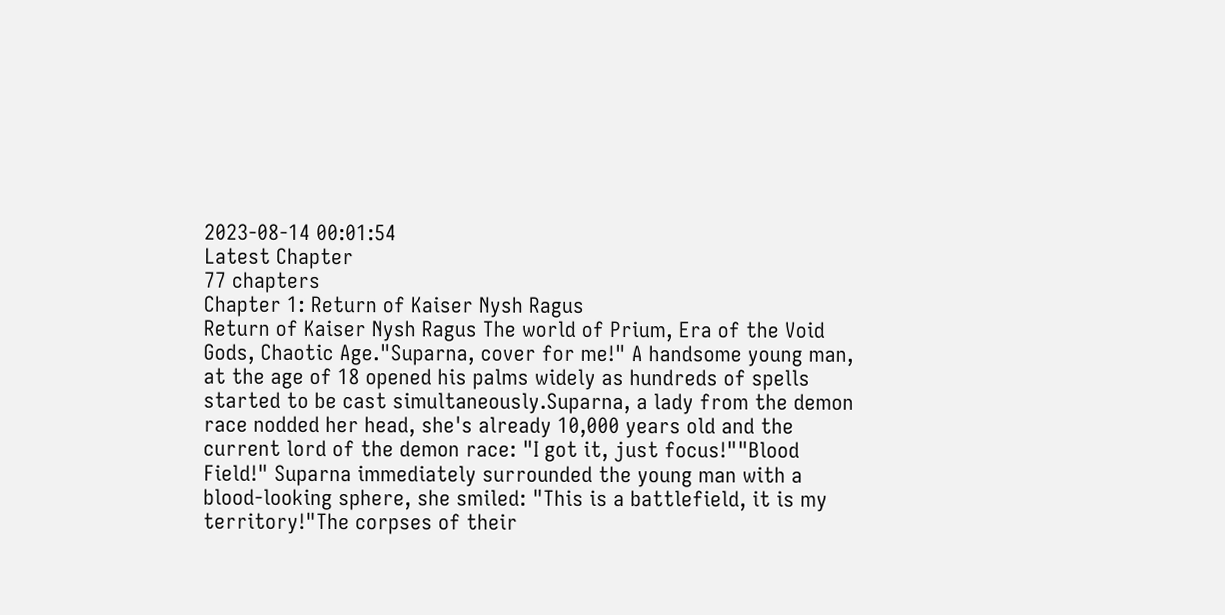2023-08-14 00:01:54
Latest Chapter
77 chapters
Chapter 1: Return of Kaiser Nysh Ragus
Return of Kaiser Nysh Ragus The world of Prium, Era of the Void Gods, Chaotic Age."Suparna, cover for me!" A handsome young man, at the age of 18 opened his palms widely as hundreds of spells started to be cast simultaneously.Suparna, a lady from the demon race nodded her head, she's already 10,000 years old and the current lord of the demon race: "I got it, just focus!""Blood Field!" Suparna immediately surrounded the young man with a blood-looking sphere, she smiled: "This is a battlefield, it is my territory!"The corpses of their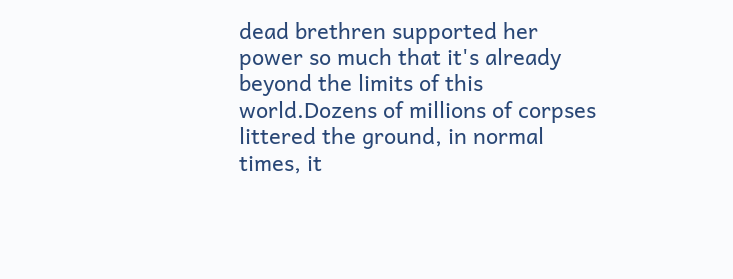dead brethren supported her power so much that it's already beyond the limits of this world.Dozens of millions of corpses littered the ground, in normal times, it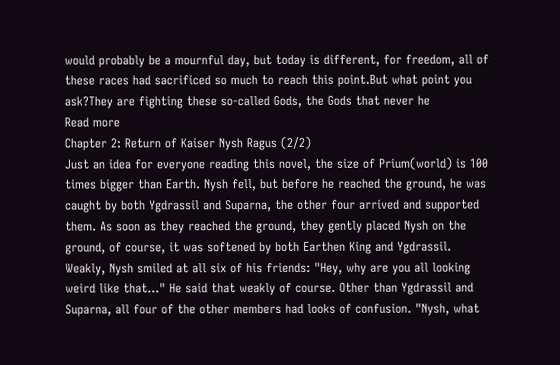would probably be a mournful day, but today is different, for freedom, all of these races had sacrificed so much to reach this point.But what point you ask?They are fighting these so-called Gods, the Gods that never he
Read more
Chapter 2: Return of Kaiser Nysh Ragus (2/2)
Just an idea for everyone reading this novel, the size of Prium(world) is 100 times bigger than Earth. Nysh fell, but before he reached the ground, he was caught by both Ygdrassil and Suparna, the other four arrived and supported them. As soon as they reached the ground, they gently placed Nysh on the ground, of course, it was softened by both Earthen King and Ygdrassil. Weakly, Nysh smiled at all six of his friends: "Hey, why are you all looking weird like that..." He said that weakly of course. Other than Ygdrassil and Suparna, all four of the other members had looks of confusion. "Nysh, what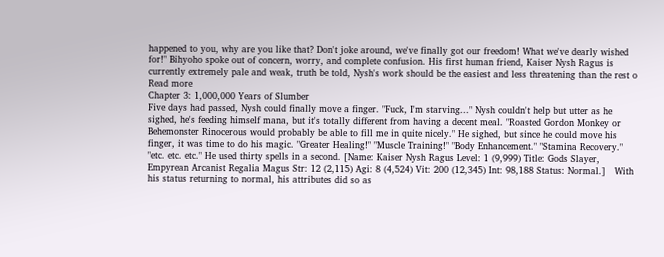happened to you, why are you like that? Don't joke around, we've finally got our freedom! What we've dearly wished for!" Bihyoho spoke out of concern, worry, and complete confusion. His first human friend, Kaiser Nysh Ragus is currently extremely pale and weak, truth be told, Nysh's work should be the easiest and less threatening than the rest o
Read more
Chapter 3: 1,000,000 Years of Slumber
Five days had passed, Nysh could finally move a finger. "Fuck, I'm starving..." Nysh couldn't help but utter as he sighed, he's feeding himself mana, but it's totally different from having a decent meal. "Roasted Gordon Monkey or Behemonster Rinocerous would probably be able to fill me in quite nicely." He sighed, but since he could move his finger, it was time to do his magic. "Greater Healing!" "Muscle Training!" "Body Enhancement." "Stamina Recovery." "etc. etc. etc." He used thirty spells in a second. [Name: Kaiser Nysh Ragus Level: 1 (9,999) Title: Gods Slayer, Empyrean Arcanist Regalia Magus Str: 12 (2,115) Agi: 8 (4,524) Vit: 200 (12,345) Int: 98,188 Status: Normal.]   With his status returning to normal, his attributes did so as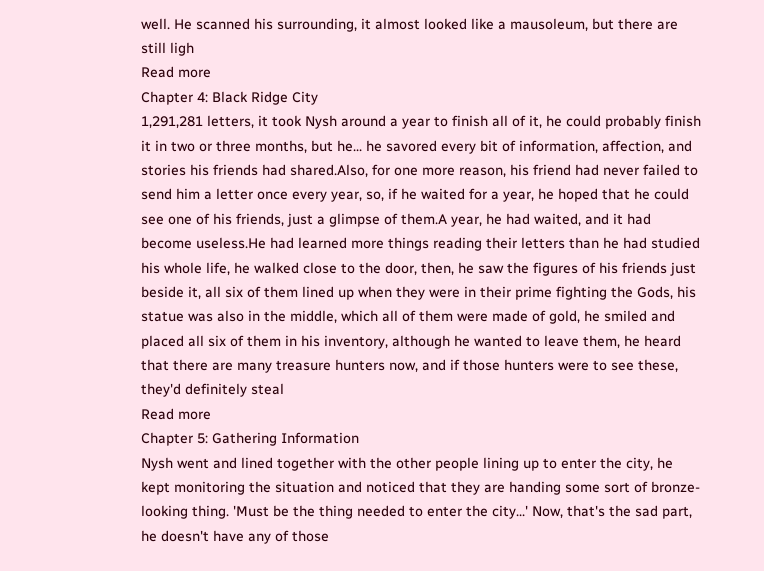well. He scanned his surrounding, it almost looked like a mausoleum, but there are still ligh
Read more
Chapter 4: Black Ridge City
1,291,281 letters, it took Nysh around a year to finish all of it, he could probably finish it in two or three months, but he... he savored every bit of information, affection, and stories his friends had shared.Also, for one more reason, his friend had never failed to send him a letter once every year, so, if he waited for a year, he hoped that he could see one of his friends, just a glimpse of them.A year, he had waited, and it had become useless.He had learned more things reading their letters than he had studied his whole life, he walked close to the door, then, he saw the figures of his friends just beside it, all six of them lined up when they were in their prime fighting the Gods, his statue was also in the middle, which all of them were made of gold, he smiled and placed all six of them in his inventory, although he wanted to leave them, he heard that there are many treasure hunters now, and if those hunters were to see these, they'd definitely steal
Read more
Chapter 5: Gathering Information
Nysh went and lined together with the other people lining up to enter the city, he kept monitoring the situation and noticed that they are handing some sort of bronze-looking thing. 'Must be the thing needed to enter the city...' Now, that's the sad part, he doesn't have any of those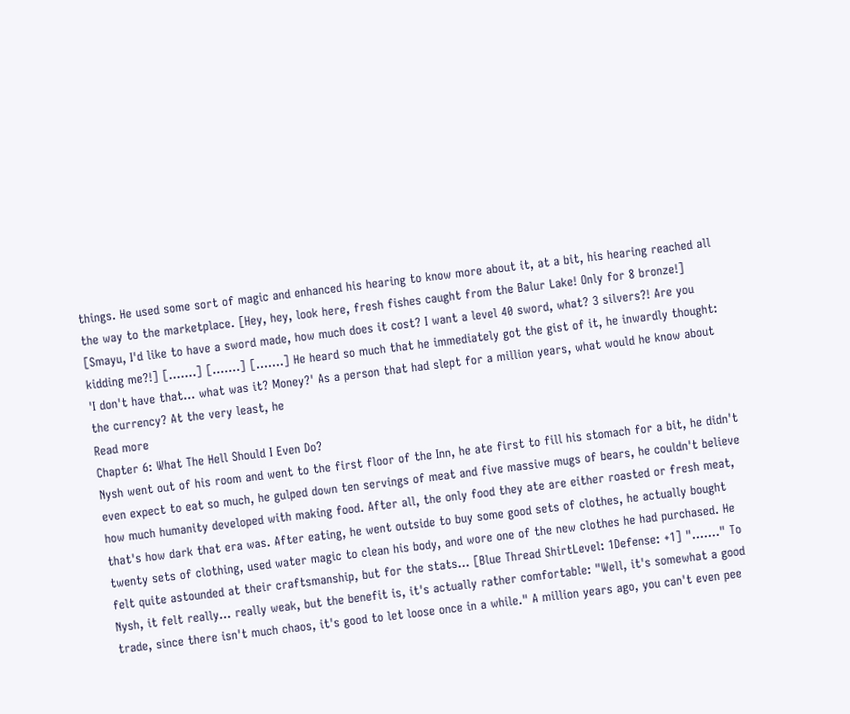things. He used some sort of magic and enhanced his hearing to know more about it, at a bit, his hearing reached all the way to the marketplace. [Hey, hey, look here, fresh fishes caught from the Balur Lake! Only for 8 bronze!] [Smayu, I'd like to have a sword made, how much does it cost? I want a level 40 sword, what? 3 silvers?! Are you kidding me?!] [.......] [.......] [.......] He heard so much that he immediately got the gist of it, he inwardly thought: 'I don't have that... what was it? Money?' As a person that had slept for a million years, what would he know about the currency? At the very least, he
Read more
Chapter 6: What The Hell Should I Even Do?
Nysh went out of his room and went to the first floor of the Inn, he ate first to fill his stomach for a bit, he didn't even expect to eat so much, he gulped down ten servings of meat and five massive mugs of bears, he couldn't believe how much humanity developed with making food. After all, the only food they ate are either roasted or fresh meat, that's how dark that era was. After eating, he went outside to buy some good sets of clothes, he actually bought twenty sets of clothing, used water magic to clean his body, and wore one of the new clothes he had purchased. He felt quite astounded at their craftsmanship, but for the stats... [Blue Thread ShirtLevel: 1Defense: +1] "......." To Nysh, it felt really... really weak, but the benefit is, it's actually rather comfortable: "Well, it's somewhat a good trade, since there isn't much chaos, it's good to let loose once in a while." A million years ago, you can't even pee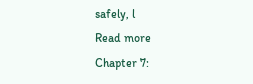safely, l
Read more
Chapter 7: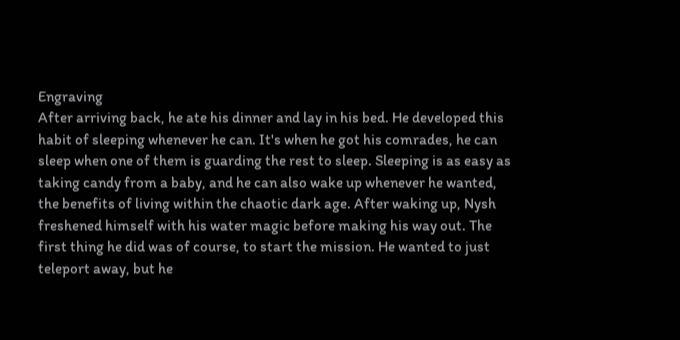Engraving
After arriving back, he ate his dinner and lay in his bed. He developed this habit of sleeping whenever he can. It's when he got his comrades, he can sleep when one of them is guarding the rest to sleep. Sleeping is as easy as taking candy from a baby, and he can also wake up whenever he wanted, the benefits of living within the chaotic dark age. After waking up, Nysh freshened himself with his water magic before making his way out. The first thing he did was of course, to start the mission. He wanted to just teleport away, but he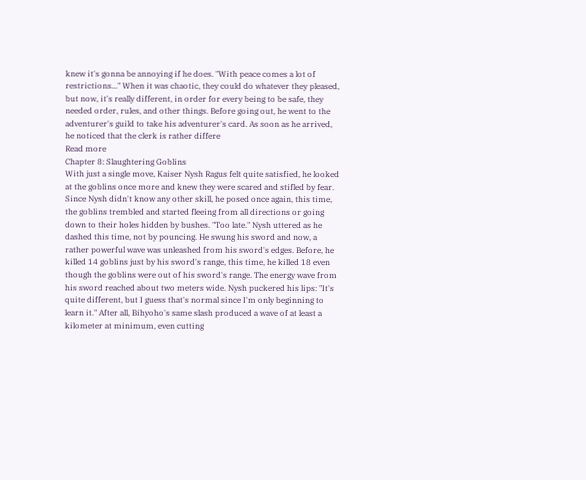knew it's gonna be annoying if he does. "With peace comes a lot of restrictions..." When it was chaotic, they could do whatever they pleased, but now, it's really different, in order for every being to be safe, they needed order, rules, and other things. Before going out, he went to the adventurer's guild to take his adventurer's card. As soon as he arrived, he noticed that the clerk is rather differe
Read more
Chapter 8: Slaughtering Goblins
With just a single move, Kaiser Nysh Ragus felt quite satisfied, he looked at the goblins once more and knew they were scared and stifled by fear. Since Nysh didn't know any other skill, he posed once again, this time, the goblins trembled and started fleeing from all directions or going down to their holes hidden by bushes. "Too late." Nysh uttered as he dashed this time, not by pouncing. He swung his sword and now, a rather powerful wave was unleashed from his sword's edges. Before, he killed 14 goblins just by his sword's range, this time, he killed 18 even though the goblins were out of his sword's range. The energy wave from his sword reached about two meters wide. Nysh puckered his lips: "It's quite different, but I guess that's normal since I'm only beginning to learn it." After all, Bihyoho's same slash produced a wave of at least a kilometer at minimum, even cutting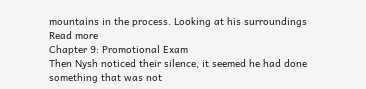mountains in the process. Looking at his surroundings
Read more
Chapter 9: Promotional Exam
Then Nysh noticed their silence, it seemed he had done something that was not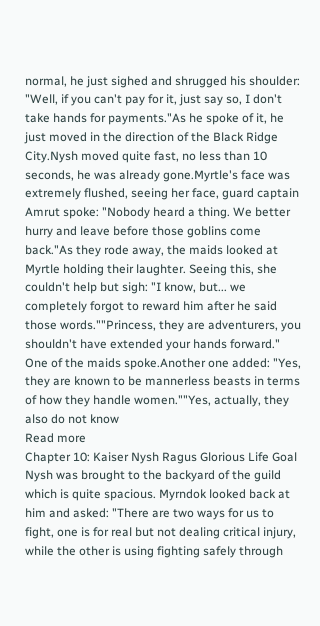normal, he just sighed and shrugged his shoulder: "Well, if you can't pay for it, just say so, I don't take hands for payments."As he spoke of it, he just moved in the direction of the Black Ridge City.Nysh moved quite fast, no less than 10 seconds, he was already gone.Myrtle's face was extremely flushed, seeing her face, guard captain Amrut spoke: "Nobody heard a thing. We better hurry and leave before those goblins come back."As they rode away, the maids looked at Myrtle holding their laughter. Seeing this, she couldn't help but sigh: "I know, but... we completely forgot to reward him after he said those words.""Princess, they are adventurers, you shouldn't have extended your hands forward." One of the maids spoke.Another one added: "Yes, they are known to be mannerless beasts in terms of how they handle women.""Yes, actually, they also do not know
Read more
Chapter 10: Kaiser Nysh Ragus Glorious Life Goal
Nysh was brought to the backyard of the guild which is quite spacious. Myrndok looked back at him and asked: "There are two ways for us to fight, one is for real but not dealing critical injury, while the other is using fighting safely through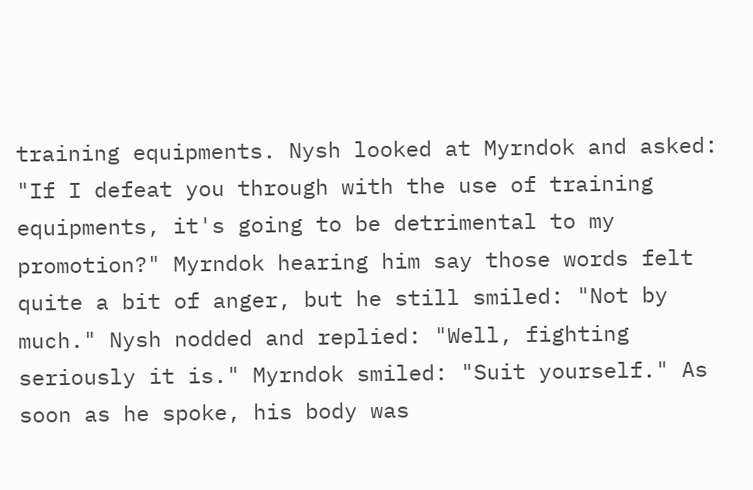training equipments. Nysh looked at Myrndok and asked: "If I defeat you through with the use of training equipments, it's going to be detrimental to my promotion?" Myrndok hearing him say those words felt quite a bit of anger, but he still smiled: "Not by much." Nysh nodded and replied: "Well, fighting seriously it is." Myrndok smiled: "Suit yourself." As soon as he spoke, his body was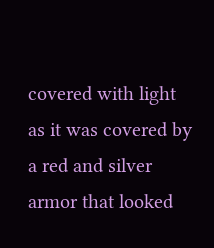covered with light as it was covered by a red and silver armor that looked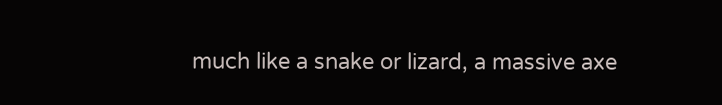much like a snake or lizard, a massive axe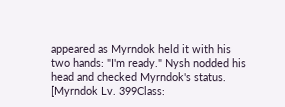appeared as Myrndok held it with his two hands: "I'm ready." Nysh nodded his head and checked Myrndok's status. [Myrndok Lv. 399Class: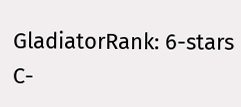GladiatorRank: 6-stars C-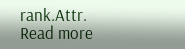rank.Attr.
Read more